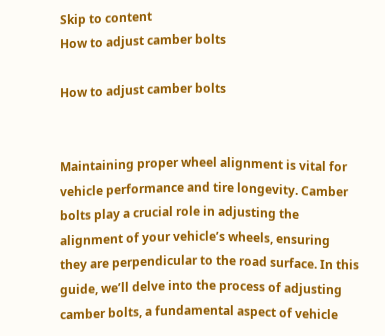Skip to content
How to adjust camber bolts

How to adjust camber bolts


Maintaining proper wheel alignment is vital for vehicle performance and tire longevity. Camber bolts play a crucial role in adjusting the alignment of your vehicle’s wheels, ensuring they are perpendicular to the road surface. In this guide, we’ll delve into the process of adjusting camber bolts, a fundamental aspect of vehicle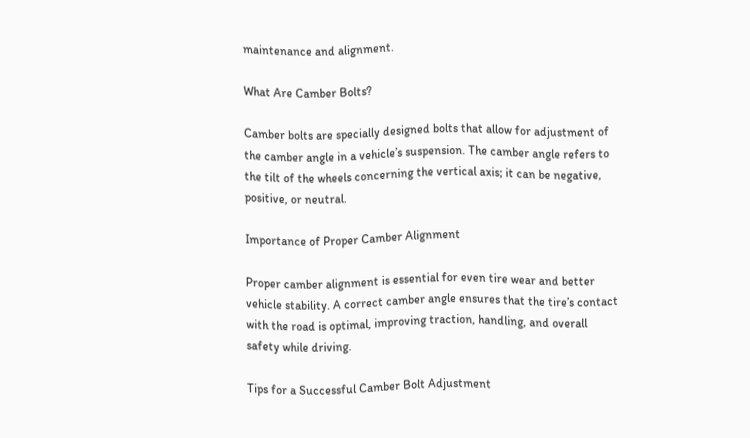maintenance and alignment.

What Are Camber Bolts?

Camber bolts are specially designed bolts that allow for adjustment of the camber angle in a vehicle’s suspension. The camber angle refers to the tilt of the wheels concerning the vertical axis; it can be negative, positive, or neutral.

Importance of Proper Camber Alignment

Proper camber alignment is essential for even tire wear and better vehicle stability. A correct camber angle ensures that the tire’s contact with the road is optimal, improving traction, handling, and overall safety while driving.

Tips for a Successful Camber Bolt Adjustment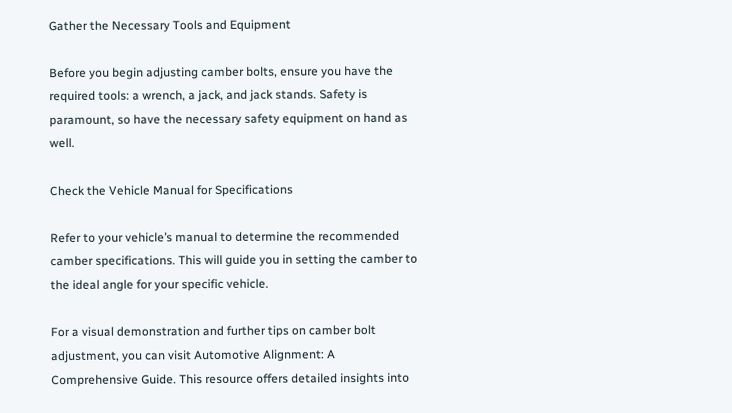Gather the Necessary Tools and Equipment

Before you begin adjusting camber bolts, ensure you have the required tools: a wrench, a jack, and jack stands. Safety is paramount, so have the necessary safety equipment on hand as well.

Check the Vehicle Manual for Specifications

Refer to your vehicle’s manual to determine the recommended camber specifications. This will guide you in setting the camber to the ideal angle for your specific vehicle.

For a visual demonstration and further tips on camber bolt adjustment, you can visit Automotive Alignment: A Comprehensive Guide. This resource offers detailed insights into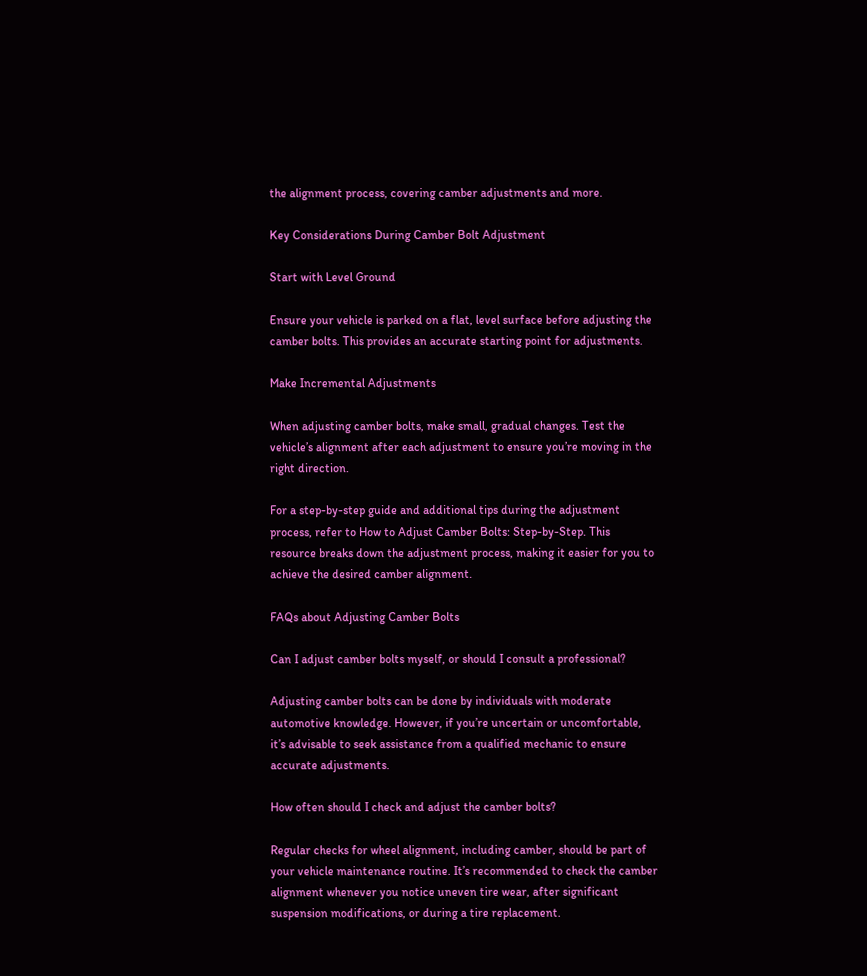the alignment process, covering camber adjustments and more.

Key Considerations During Camber Bolt Adjustment

Start with Level Ground

Ensure your vehicle is parked on a flat, level surface before adjusting the camber bolts. This provides an accurate starting point for adjustments.

Make Incremental Adjustments

When adjusting camber bolts, make small, gradual changes. Test the vehicle’s alignment after each adjustment to ensure you’re moving in the right direction.

For a step-by-step guide and additional tips during the adjustment process, refer to How to Adjust Camber Bolts: Step-by-Step. This resource breaks down the adjustment process, making it easier for you to achieve the desired camber alignment.

FAQs about Adjusting Camber Bolts

Can I adjust camber bolts myself, or should I consult a professional?

Adjusting camber bolts can be done by individuals with moderate automotive knowledge. However, if you’re uncertain or uncomfortable, it’s advisable to seek assistance from a qualified mechanic to ensure accurate adjustments.

How often should I check and adjust the camber bolts?

Regular checks for wheel alignment, including camber, should be part of your vehicle maintenance routine. It’s recommended to check the camber alignment whenever you notice uneven tire wear, after significant suspension modifications, or during a tire replacement.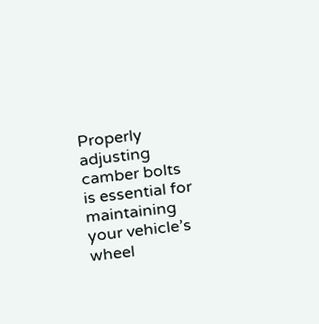Properly adjusting camber bolts is essential for maintaining your vehicle’s wheel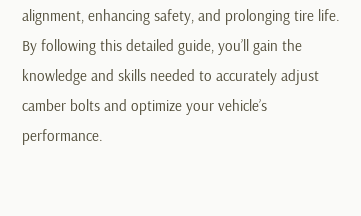alignment, enhancing safety, and prolonging tire life. By following this detailed guide, you’ll gain the knowledge and skills needed to accurately adjust camber bolts and optimize your vehicle’s performance.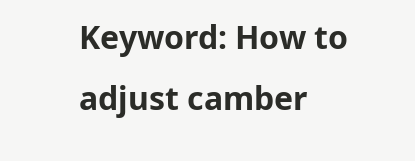Keyword: How to adjust camber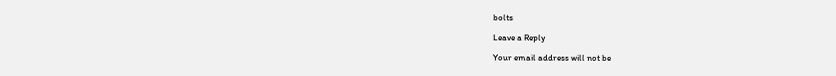bolts

Leave a Reply

Your email address will not be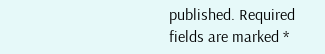published. Required fields are marked *